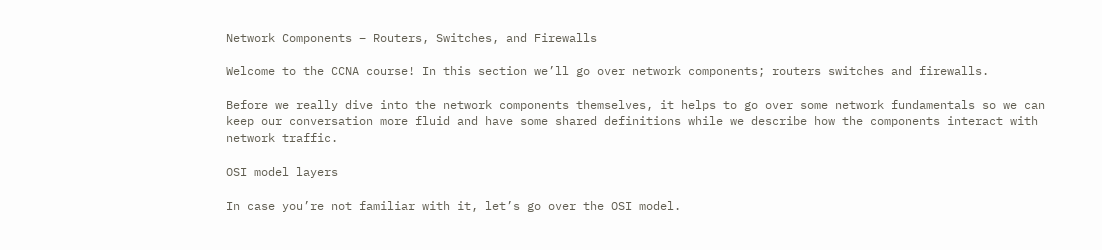Network Components – Routers, Switches, and Firewalls

Welcome to the CCNA course! In this section we’ll go over network components; routers switches and firewalls.

Before we really dive into the network components themselves, it helps to go over some network fundamentals so we can keep our conversation more fluid and have some shared definitions while we describe how the components interact with network traffic.

OSI model layers

In case you’re not familiar with it, let’s go over the OSI model.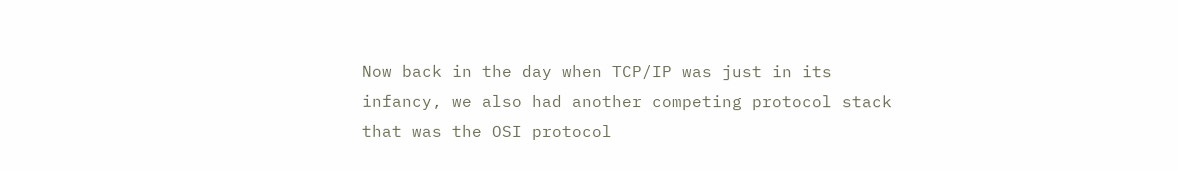Now back in the day when TCP/IP was just in its infancy, we also had another competing protocol stack that was the OSI protocol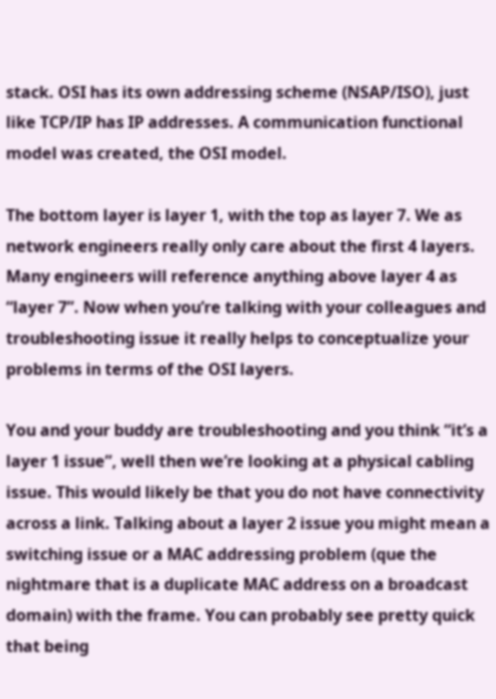stack. OSI has its own addressing scheme (NSAP/ISO), just like TCP/IP has IP addresses. A communication functional model was created, the OSI model.

The bottom layer is layer 1, with the top as layer 7. We as network engineers really only care about the first 4 layers. Many engineers will reference anything above layer 4 as “layer 7”. Now when you’re talking with your colleagues and troubleshooting issue it really helps to conceptualize your problems in terms of the OSI layers.

You and your buddy are troubleshooting and you think “it’s a layer 1 issue”, well then we’re looking at a physical cabling issue. This would likely be that you do not have connectivity across a link. Talking about a layer 2 issue you might mean a switching issue or a MAC addressing problem (que the nightmare that is a duplicate MAC address on a broadcast domain) with the frame. You can probably see pretty quick that being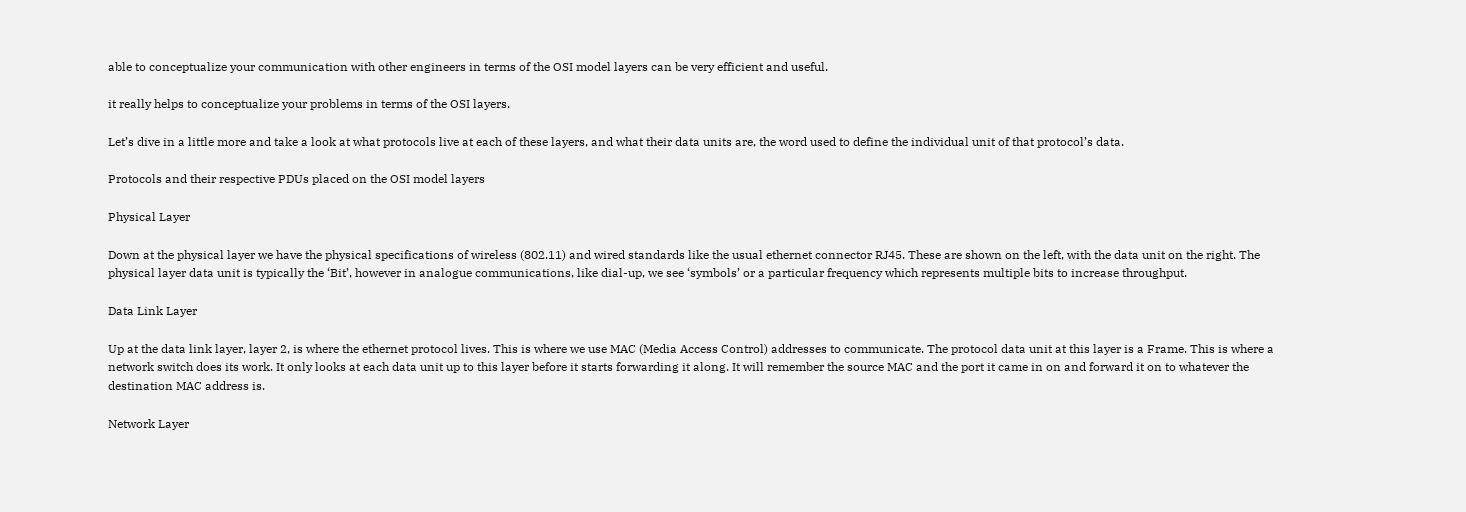able to conceptualize your communication with other engineers in terms of the OSI model layers can be very efficient and useful.

it really helps to conceptualize your problems in terms of the OSI layers.

Let’s dive in a little more and take a look at what protocols live at each of these layers, and what their data units are, the word used to define the individual unit of that protocol’s data.

Protocols and their respective PDUs placed on the OSI model layers

Physical Layer

Down at the physical layer we have the physical specifications of wireless (802.11) and wired standards like the usual ethernet connector RJ45. These are shown on the left, with the data unit on the right. The physical layer data unit is typically the ‘Bit’, however in analogue communications, like dial-up, we see ‘symbols’ or a particular frequency which represents multiple bits to increase throughput.

Data Link Layer

Up at the data link layer, layer 2, is where the ethernet protocol lives. This is where we use MAC (Media Access Control) addresses to communicate. The protocol data unit at this layer is a Frame. This is where a network switch does its work. It only looks at each data unit up to this layer before it starts forwarding it along. It will remember the source MAC and the port it came in on and forward it on to whatever the destination MAC address is.

Network Layer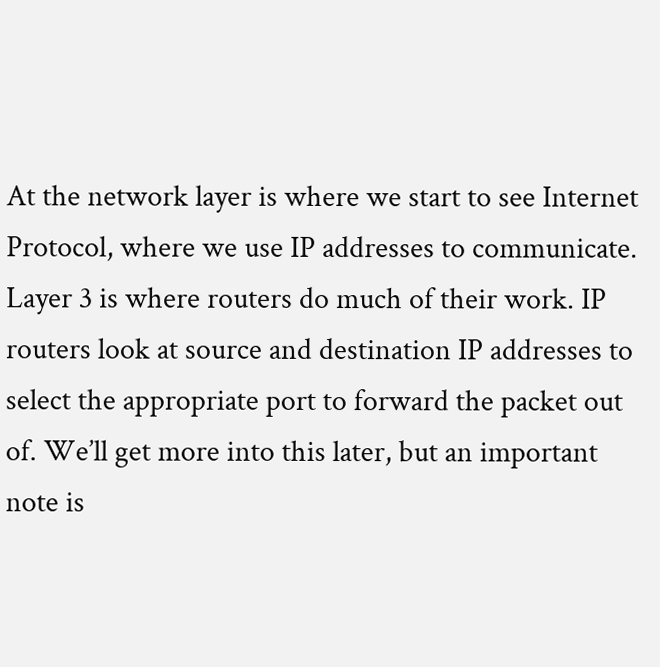At the network layer is where we start to see Internet Protocol, where we use IP addresses to communicate. Layer 3 is where routers do much of their work. IP routers look at source and destination IP addresses to select the appropriate port to forward the packet out of. We’ll get more into this later, but an important note is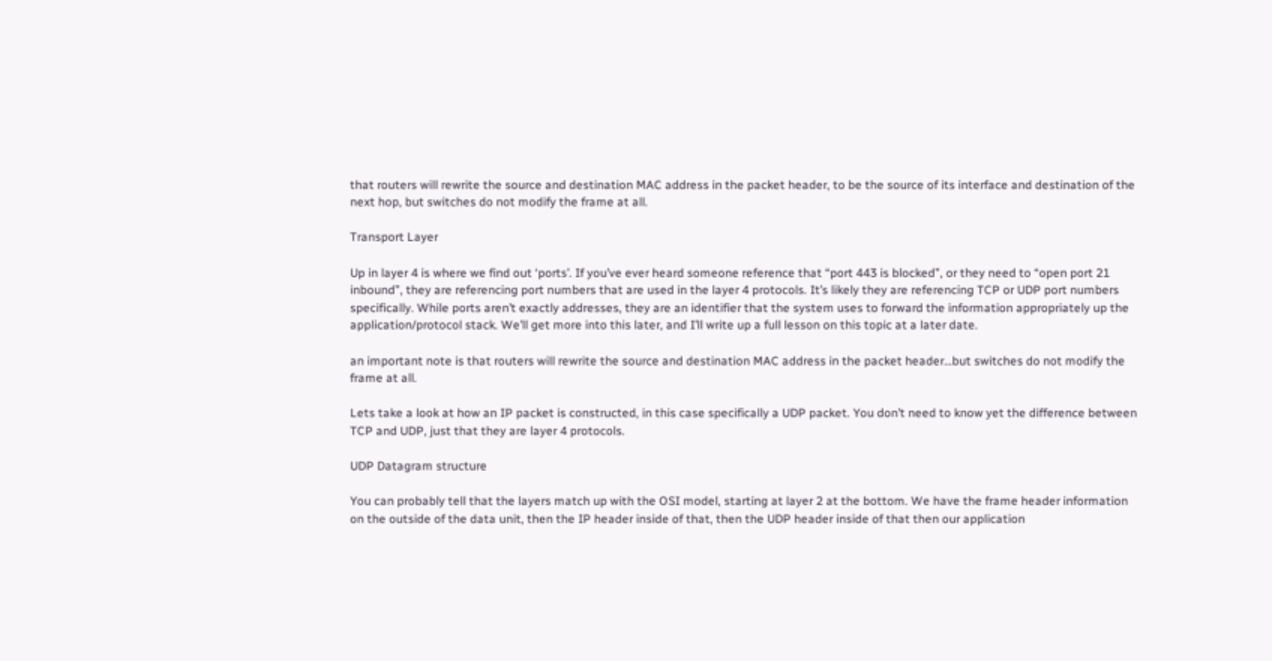that routers will rewrite the source and destination MAC address in the packet header, to be the source of its interface and destination of the next hop, but switches do not modify the frame at all.

Transport Layer

Up in layer 4 is where we find out ‘ports’. If you’ve ever heard someone reference that “port 443 is blocked”, or they need to “open port 21 inbound”, they are referencing port numbers that are used in the layer 4 protocols. It’s likely they are referencing TCP or UDP port numbers specifically. While ports aren’t exactly addresses, they are an identifier that the system uses to forward the information appropriately up the application/protocol stack. We’ll get more into this later, and I’ll write up a full lesson on this topic at a later date.

an important note is that routers will rewrite the source and destination MAC address in the packet header…but switches do not modify the frame at all.

Lets take a look at how an IP packet is constructed, in this case specifically a UDP packet. You don’t need to know yet the difference between TCP and UDP, just that they are layer 4 protocols.

UDP Datagram structure

You can probably tell that the layers match up with the OSI model, starting at layer 2 at the bottom. We have the frame header information on the outside of the data unit, then the IP header inside of that, then the UDP header inside of that then our application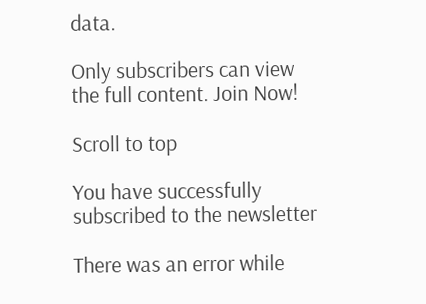data.

Only subscribers can view the full content. Join Now!

Scroll to top

You have successfully subscribed to the newsletter

There was an error while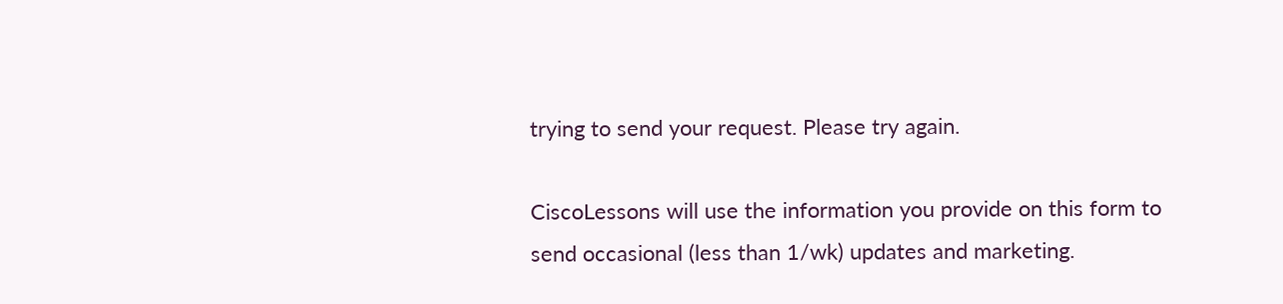trying to send your request. Please try again.

CiscoLessons will use the information you provide on this form to send occasional (less than 1/wk) updates and marketing.